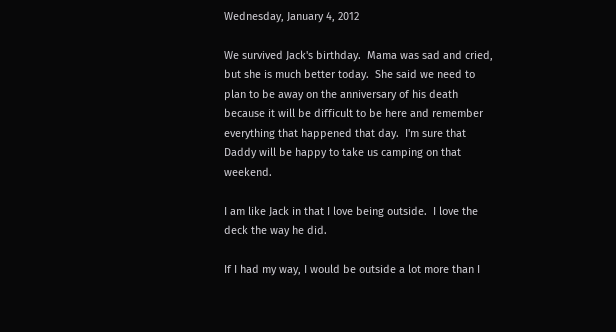Wednesday, January 4, 2012

We survived Jack's birthday.  Mama was sad and cried, but she is much better today.  She said we need to plan to be away on the anniversary of his death because it will be difficult to be here and remember everything that happened that day.  I'm sure that Daddy will be happy to take us camping on that weekend.

I am like Jack in that I love being outside.  I love the deck the way he did.

If I had my way, I would be outside a lot more than I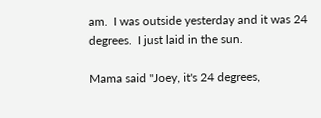am.  I was outside yesterday and it was 24 degrees.  I just laid in the sun.

Mama said "Joey, it's 24 degrees,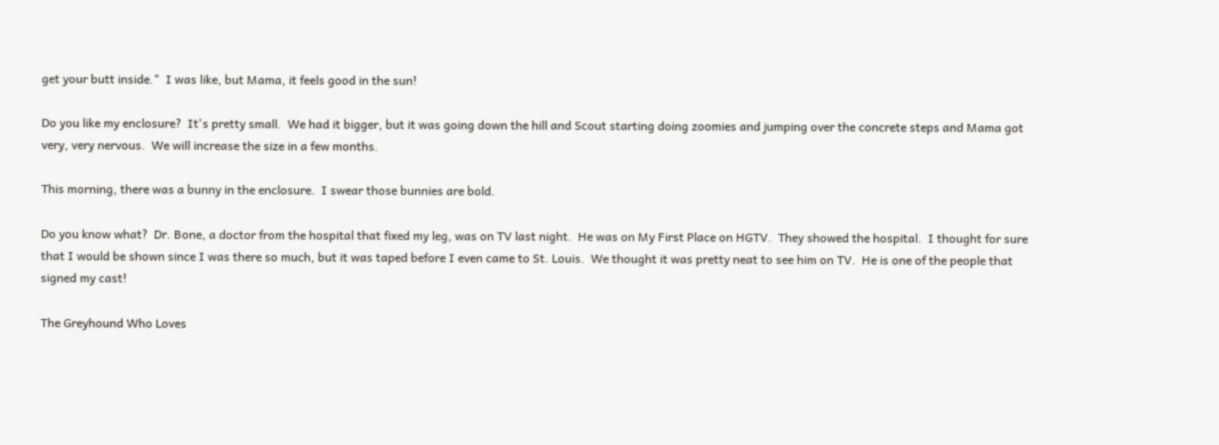get your butt inside."  I was like, but Mama, it feels good in the sun!

Do you like my enclosure?  It's pretty small.  We had it bigger, but it was going down the hill and Scout starting doing zoomies and jumping over the concrete steps and Mama got very, very nervous.  We will increase the size in a few months.

This morning, there was a bunny in the enclosure.  I swear those bunnies are bold.

Do you know what?  Dr. Bone, a doctor from the hospital that fixed my leg, was on TV last night.  He was on My First Place on HGTV.  They showed the hospital.  I thought for sure that I would be shown since I was there so much, but it was taped before I even came to St. Louis.  We thought it was pretty neat to see him on TV.  He is one of the people that signed my cast!

The Greyhound Who Loves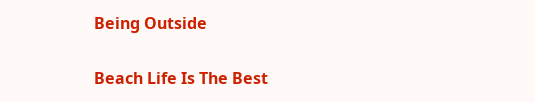Being Outside

Beach Life Is The Best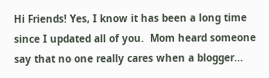Hi Friends! Yes, I know it has been a long time since I updated all of you.  Mom heard someone say that no one really cares when a blogger...